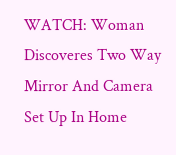WATCH: Woman Discoveres Two Way Mirror And Camera Set Up In Home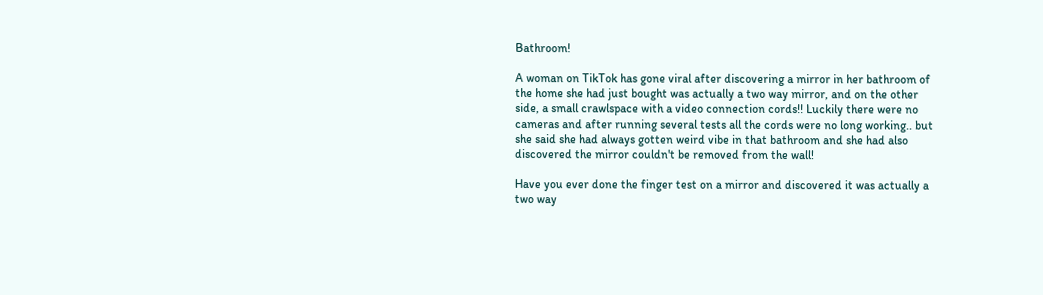Bathroom!

A woman on TikTok has gone viral after discovering a mirror in her bathroom of the home she had just bought was actually a two way mirror, and on the other side, a small crawlspace with a video connection cords!! Luckily there were no cameras and after running several tests all the cords were no long working.. but she said she had always gotten weird vibe in that bathroom and she had also discovered the mirror couldn't be removed from the wall!

Have you ever done the finger test on a mirror and discovered it was actually a two way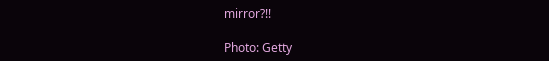mirror?!!

Photo: Getty